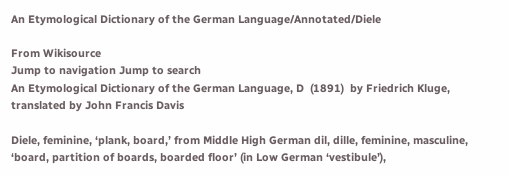An Etymological Dictionary of the German Language/Annotated/Diele

From Wikisource
Jump to navigation Jump to search
An Etymological Dictionary of the German Language, D  (1891)  by Friedrich Kluge, translated by John Francis Davis

Diele, feminine, ‘plank, board,’ from Middle High German dil, dille, feminine, masculine, ‘board, partition of boards, boarded floor’ (in Low German ‘vestibule’),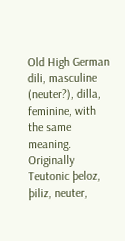Old High German dili, masculine (neuter?), dilla, feminine, with the same meaning. Originally Teutonic þeloz, þiliz, neuter,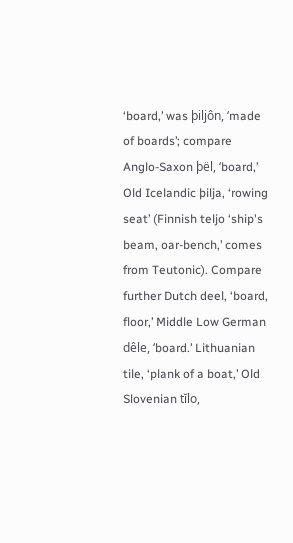‘board,’ was þiljôn, ‘made of boards’; compare Anglo-Saxon þël, ‘board,’ Old Icelandic þilja, ‘rowing seat’ (Finnish teljo ‘ship's beam, oar-bench,’ comes from Teutonic). Compare further Dutch deel, ‘board, floor,’ Middle Low German dêle, ‘board.’ Lithuanian tile, ‘plank of a boat,’ Old Slovenian tĭlo,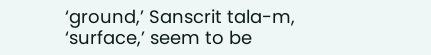‘ground,’ Sanscrit tala-m, ‘surface,’ seem to be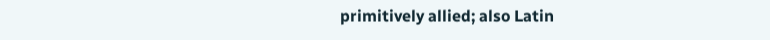primitively allied; also Latin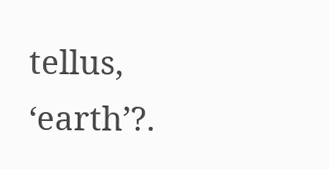tellus, ‘earth’?.